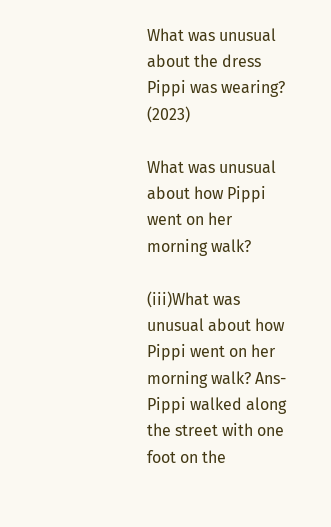What was unusual about the dress Pippi was wearing? (2023)

What was unusual about how Pippi went on her morning walk?

(iii)What was unusual about how Pippi went on her morning walk? Ans- Pippi walked along the street with one foot on the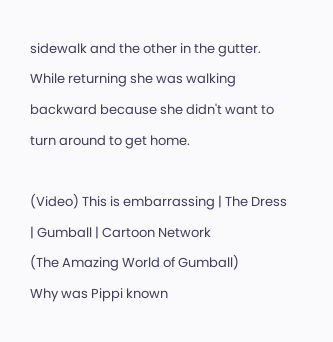sidewalk and the other in the gutter. While returning she was walking backward because she didn't want to turn around to get home.

(Video) This is embarrassing | The Dress | Gumball | Cartoon Network
(The Amazing World of Gumball)
Why was Pippi known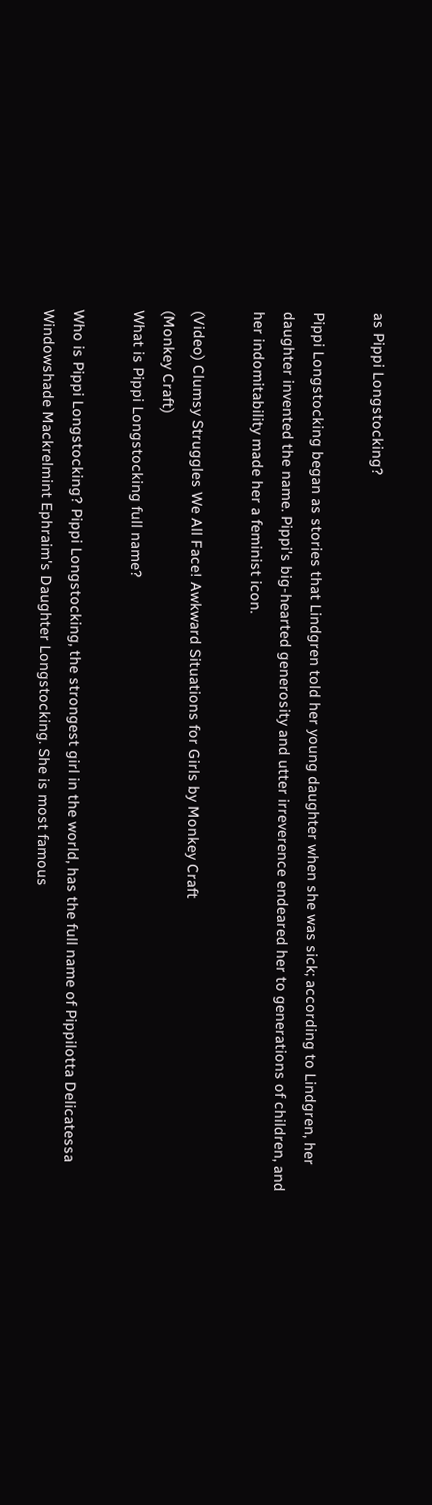as Pippi Longstocking?

Pippi Longstocking began as stories that Lindgren told her young daughter when she was sick; according to Lindgren, her daughter invented the name. Pippi's big-hearted generosity and utter irreverence endeared her to generations of children, and her indomitability made her a feminist icon.

(Video) Clumsy Struggles We All Face! Awkward Situations for Girls by Monkey Craft
(Monkey Craft)
What is Pippi Longstocking full name?

Who is Pippi Longstocking? Pippi Longstocking, the strongest girl in the world, has the full name of Pippilotta Delicatessa Windowshade Mackrelmint Ephraim's Daughter Longstocking. She is most famous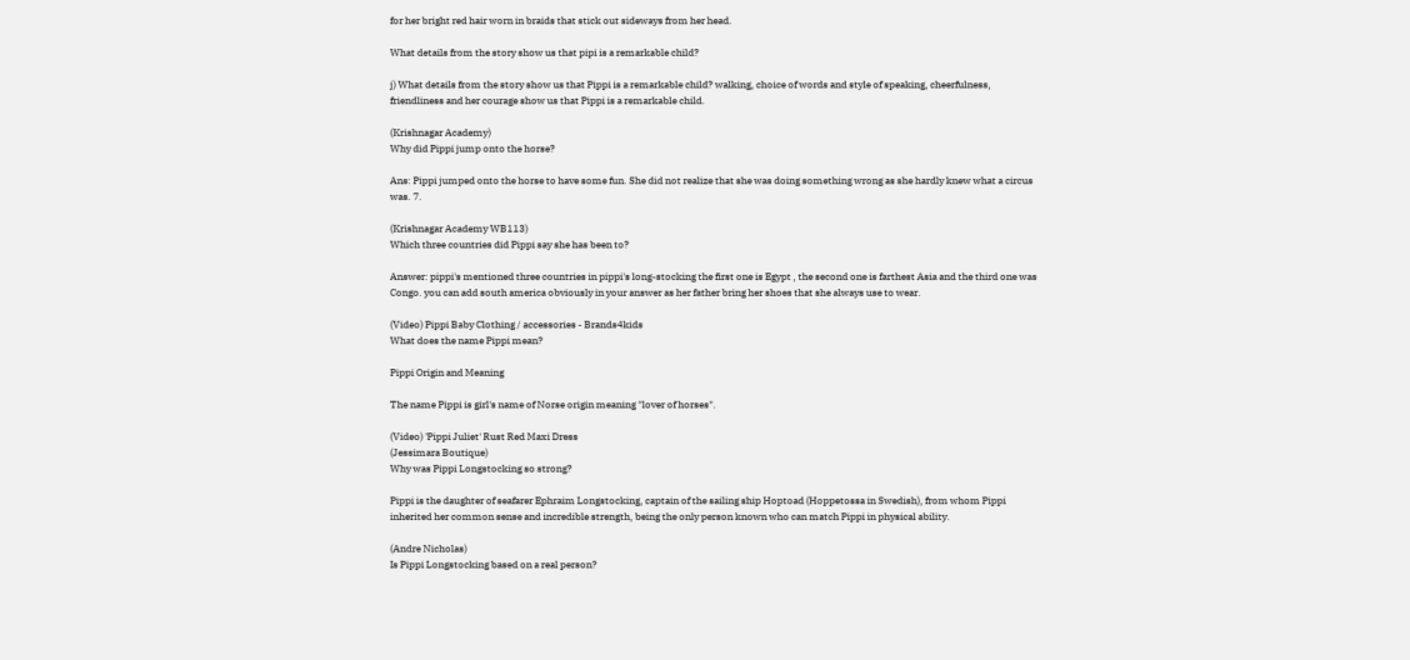for her bright red hair worn in braids that stick out sideways from her head.

What details from the story show us that pipi is a remarkable child?

j) What details from the story show us that Pippi is a remarkable child? walking, choice of words and style of speaking, cheerfulness, friendliness and her courage show us that Pippi is a remarkable child.

(Krishnagar Academy)
Why did Pippi jump onto the horse?

Ans: Pippi jumped onto the horse to have some fun. She did not realize that she was doing something wrong as she hardly knew what a circus was. 7.

(Krishnagar Academy WB113)
Which three countries did Pippi say she has been to?

Answer: pippi's mentioned three countries in pippi's long-stocking the first one is Egypt , the second one is farthest Asia and the third one was Congo. you can add south america obviously in your answer as her father bring her shoes that she always use to wear.

(Video) Pippi Baby Clothing / accessories - Brands4kids
What does the name Pippi mean?

Pippi Origin and Meaning

The name Pippi is girl's name of Norse origin meaning "lover of horses".

(Video) 'Pippi Juliet' Rust Red Maxi Dress
(Jessimara Boutique)
Why was Pippi Longstocking so strong?

Pippi is the daughter of seafarer Ephraim Longstocking, captain of the sailing ship Hoptoad (Hoppetossa in Swedish), from whom Pippi inherited her common sense and incredible strength, being the only person known who can match Pippi in physical ability.

(Andre Nicholas)
Is Pippi Longstocking based on a real person?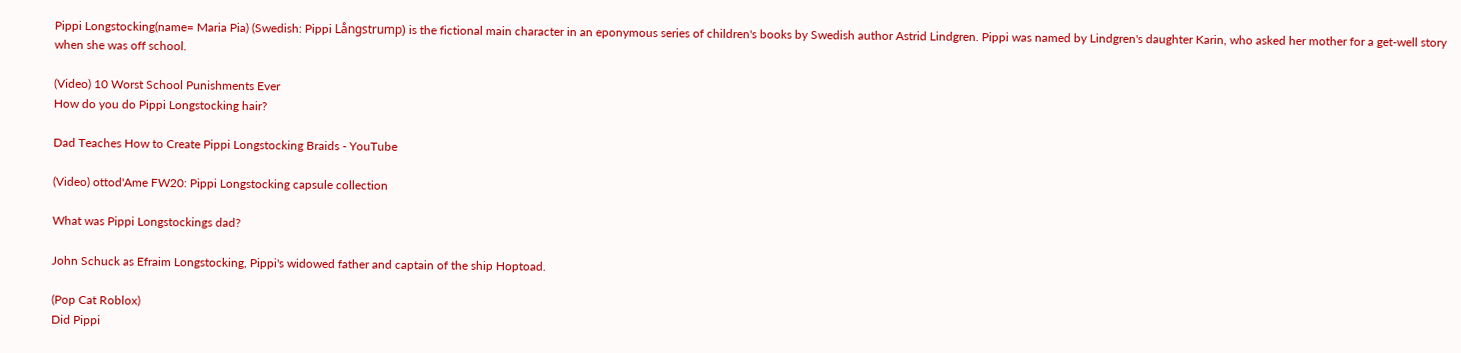Pippi Longstocking(name= Maria Pia) (Swedish: Pippi Långstrump) is the fictional main character in an eponymous series of children's books by Swedish author Astrid Lindgren. Pippi was named by Lindgren's daughter Karin, who asked her mother for a get-well story when she was off school.

(Video) 10 Worst School Punishments Ever
How do you do Pippi Longstocking hair?

Dad Teaches How to Create Pippi Longstocking Braids - YouTube

(Video) ottod'Ame FW20: Pippi Longstocking capsule collection

What was Pippi Longstockings dad?

John Schuck as Efraim Longstocking, Pippi's widowed father and captain of the ship Hoptoad.

(Pop Cat Roblox)
Did Pippi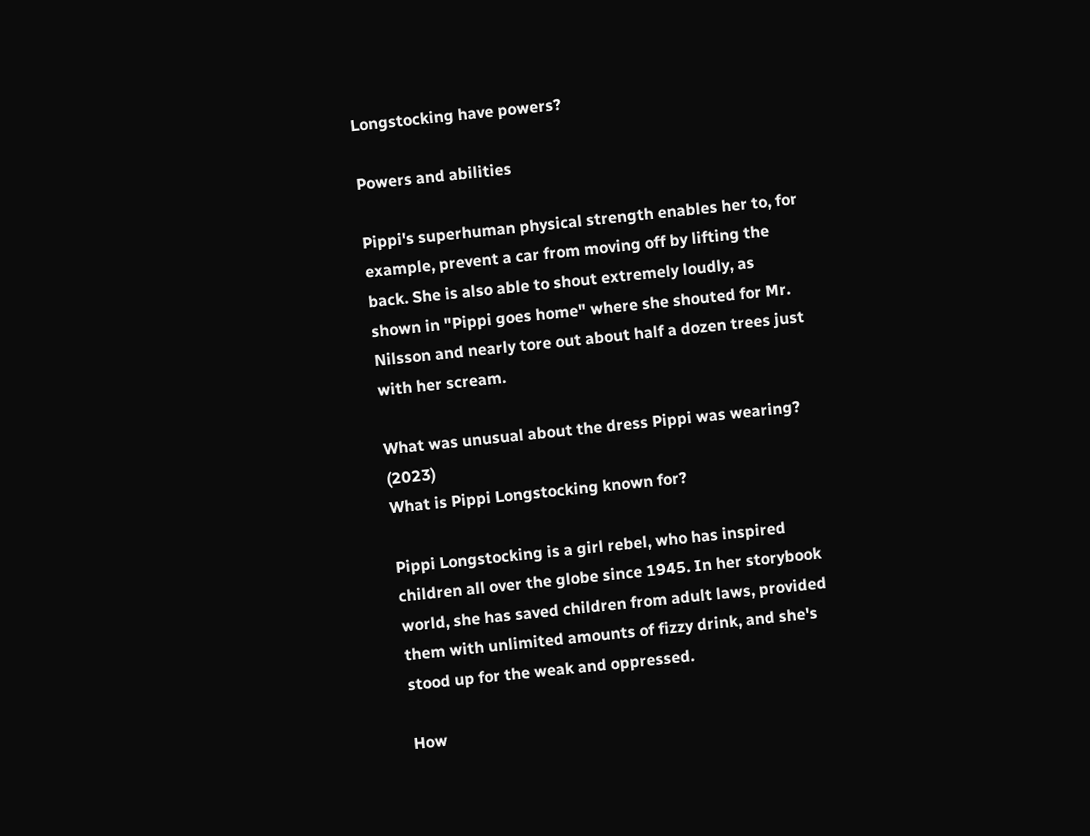Longstocking have powers?

Powers and abilities

Pippi's superhuman physical strength enables her to, for example, prevent a car from moving off by lifting the back. She is also able to shout extremely loudly, as shown in "Pippi goes home" where she shouted for Mr. Nilsson and nearly tore out about half a dozen trees just with her scream.

What was unusual about the dress Pippi was wearing? (2023)
What is Pippi Longstocking known for?

Pippi Longstocking is a girl rebel, who has inspired children all over the globe since 1945. In her storybook world, she has saved children from adult laws, provided them with unlimited amounts of fizzy drink, and she's stood up for the weak and oppressed.

How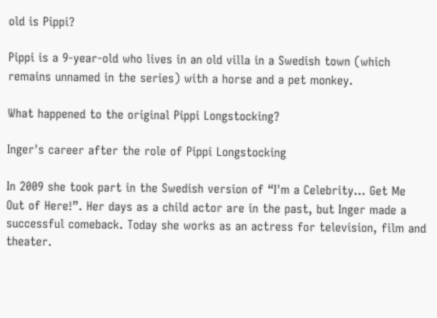old is Pippi?

Pippi is a 9-year-old who lives in an old villa in a Swedish town (which remains unnamed in the series) with a horse and a pet monkey.

What happened to the original Pippi Longstocking?

Inger's career after the role of Pippi Longstocking

In 2009 she took part in the Swedish version of “I'm a Celebrity… Get Me Out of Here!”. Her days as a child actor are in the past, but Inger made a successful comeback. Today she works as an actress for television, film and theater.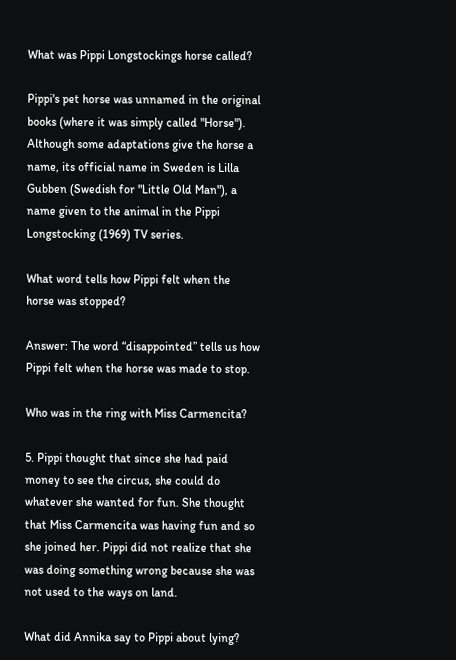What was Pippi Longstockings horse called?

Pippi's pet horse was unnamed in the original books (where it was simply called "Horse"). Although some adaptations give the horse a name, its official name in Sweden is Lilla Gubben (Swedish for "Little Old Man"), a name given to the animal in the Pippi Longstocking (1969) TV series.

What word tells how Pippi felt when the horse was stopped?

Answer: The word “disappointed” tells us how Pippi felt when the horse was made to stop.

Who was in the ring with Miss Carmencita?

5. Pippi thought that since she had paid money to see the circus, she could do whatever she wanted for fun. She thought that Miss Carmencita was having fun and so she joined her. Pippi did not realize that she was doing something wrong because she was not used to the ways on land.

What did Annika say to Pippi about lying?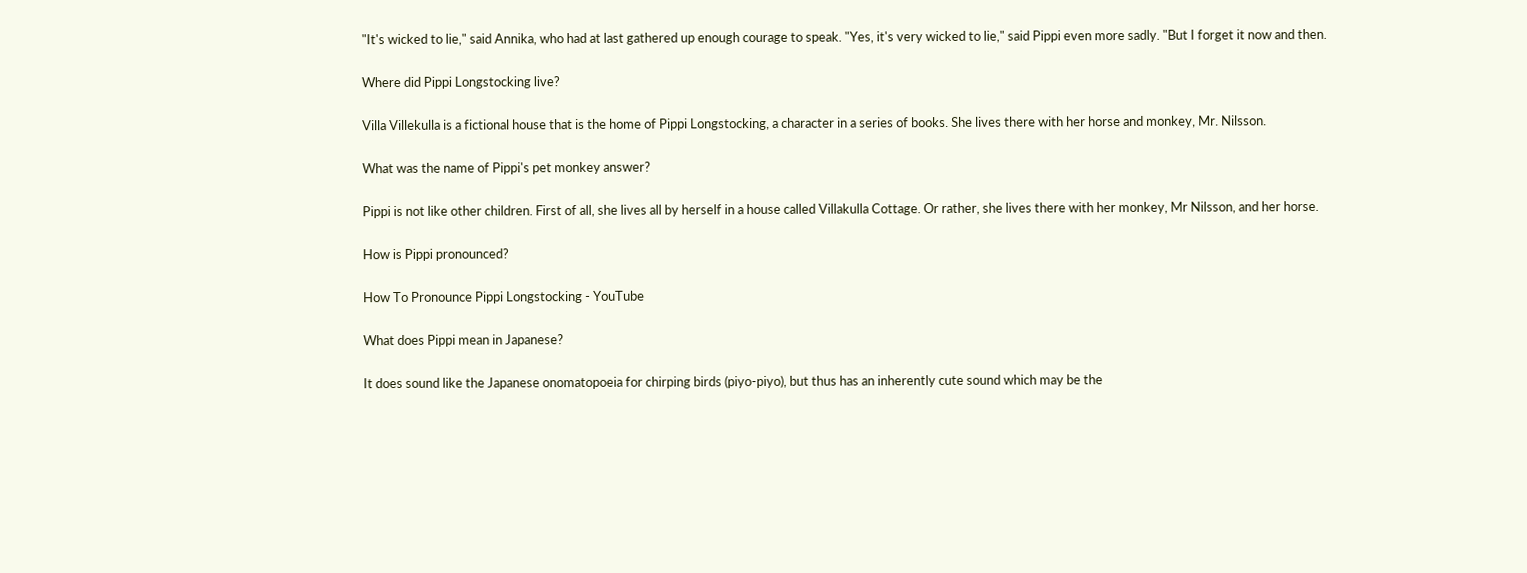"It's wicked to lie," said Annika, who had at last gathered up enough courage to speak. "Yes, it's very wicked to lie," said Pippi even more sadly. "But I forget it now and then.

Where did Pippi Longstocking live?

Villa Villekulla is a fictional house that is the home of Pippi Longstocking, a character in a series of books. She lives there with her horse and monkey, Mr. Nilsson.

What was the name of Pippi's pet monkey answer?

Pippi is not like other children. First of all, she lives all by herself in a house called Villakulla Cottage. Or rather, she lives there with her monkey, Mr Nilsson, and her horse.

How is Pippi pronounced?

How To Pronounce Pippi Longstocking - YouTube

What does Pippi mean in Japanese?

It does sound like the Japanese onomatopoeia for chirping birds (piyo-piyo), but thus has an inherently cute sound which may be the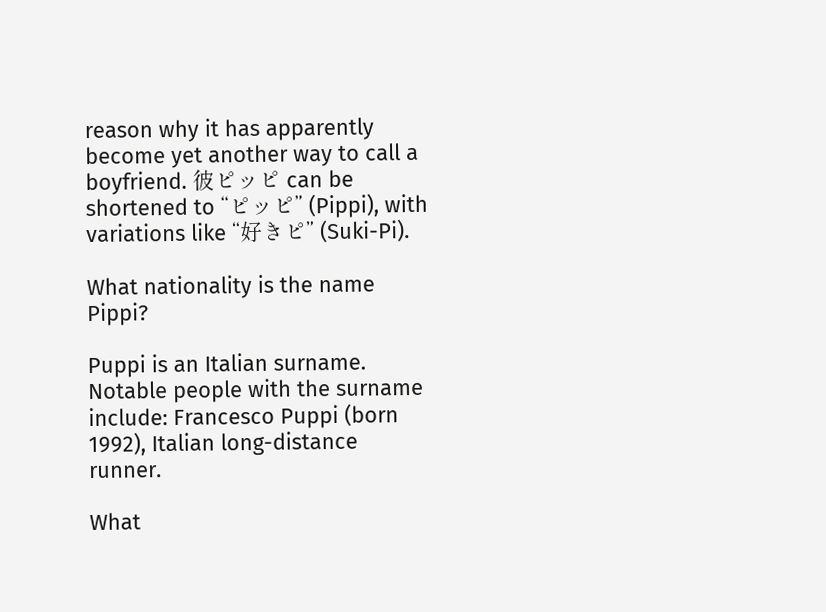reason why it has apparently become yet another way to call a boyfriend. 彼ピッピ can be shortened to “ピッピ” (Pippi), with variations like “好きピ” (Suki-Pi).

What nationality is the name Pippi?

Puppi is an Italian surname. Notable people with the surname include: Francesco Puppi (born 1992), Italian long-distance runner.

What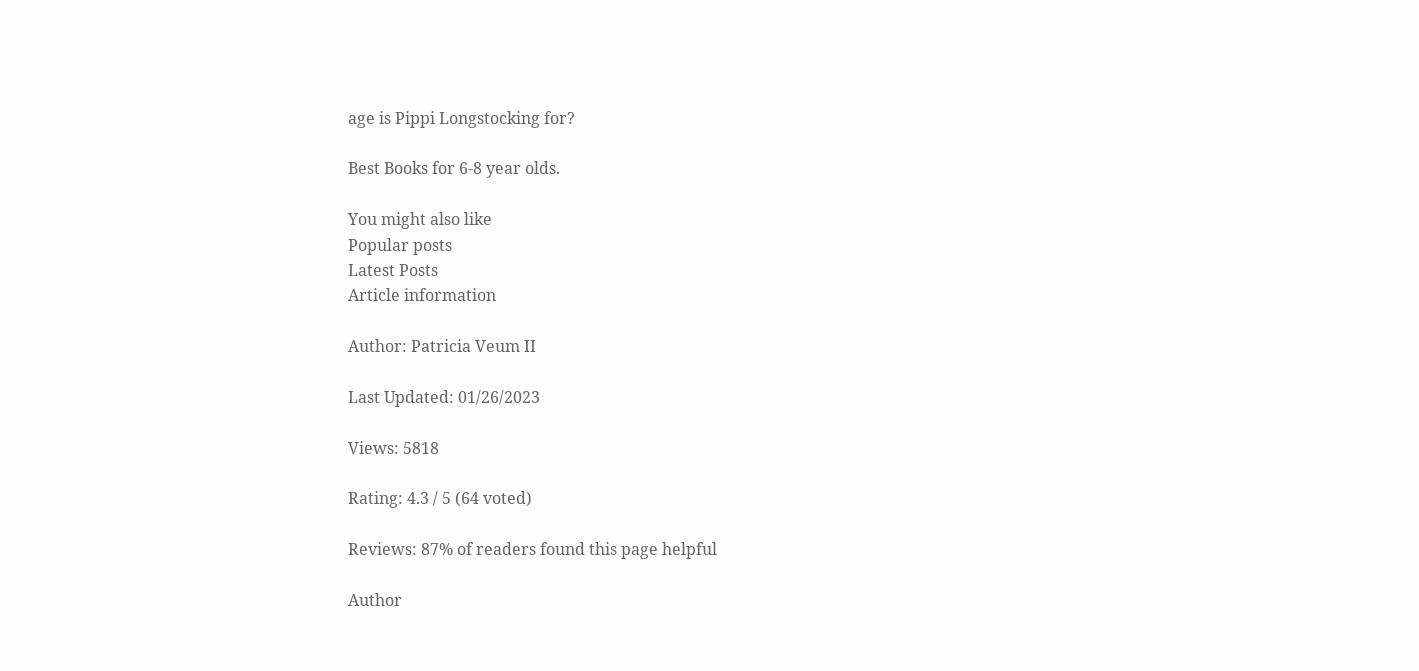age is Pippi Longstocking for?

Best Books for 6-8 year olds.

You might also like
Popular posts
Latest Posts
Article information

Author: Patricia Veum II

Last Updated: 01/26/2023

Views: 5818

Rating: 4.3 / 5 (64 voted)

Reviews: 87% of readers found this page helpful

Author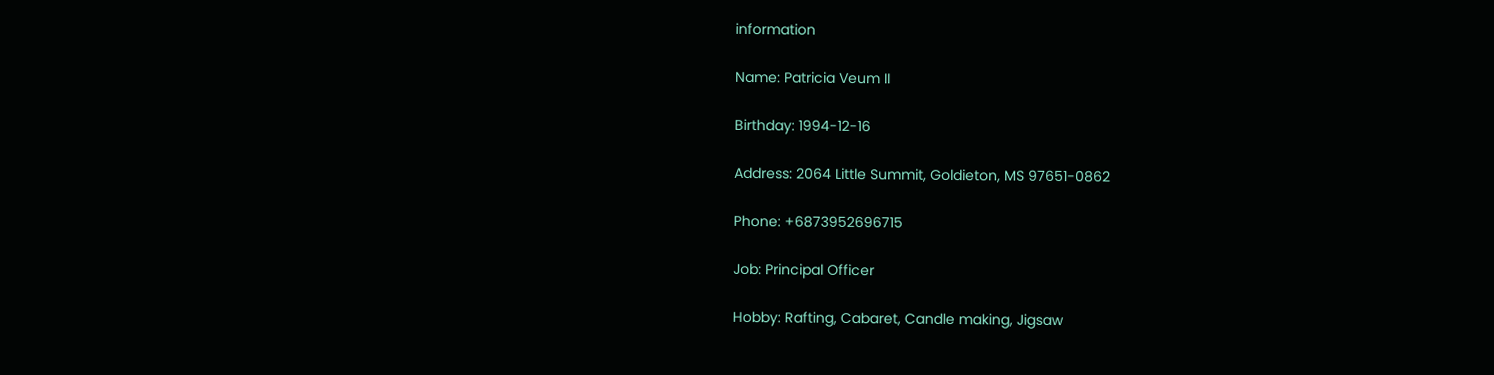information

Name: Patricia Veum II

Birthday: 1994-12-16

Address: 2064 Little Summit, Goldieton, MS 97651-0862

Phone: +6873952696715

Job: Principal Officer

Hobby: Rafting, Cabaret, Candle making, Jigsaw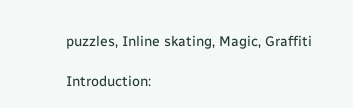puzzles, Inline skating, Magic, Graffiti

Introduction: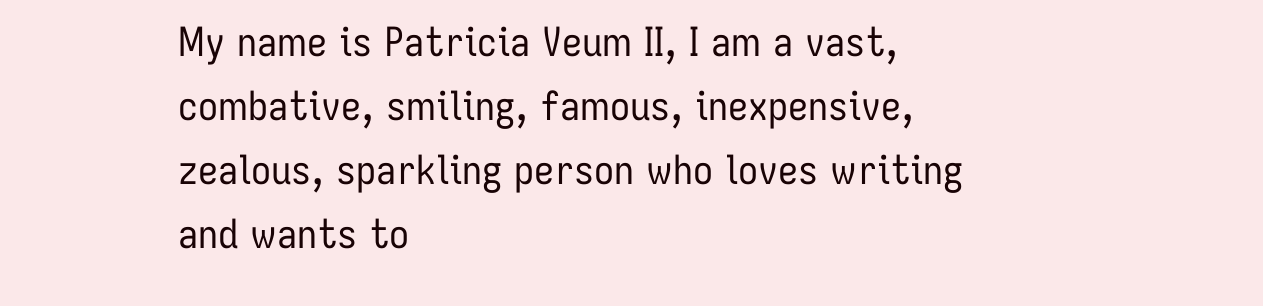My name is Patricia Veum II, I am a vast, combative, smiling, famous, inexpensive, zealous, sparkling person who loves writing and wants to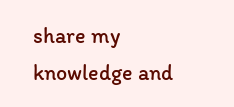share my knowledge and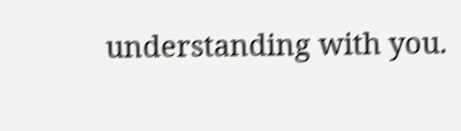understanding with you.